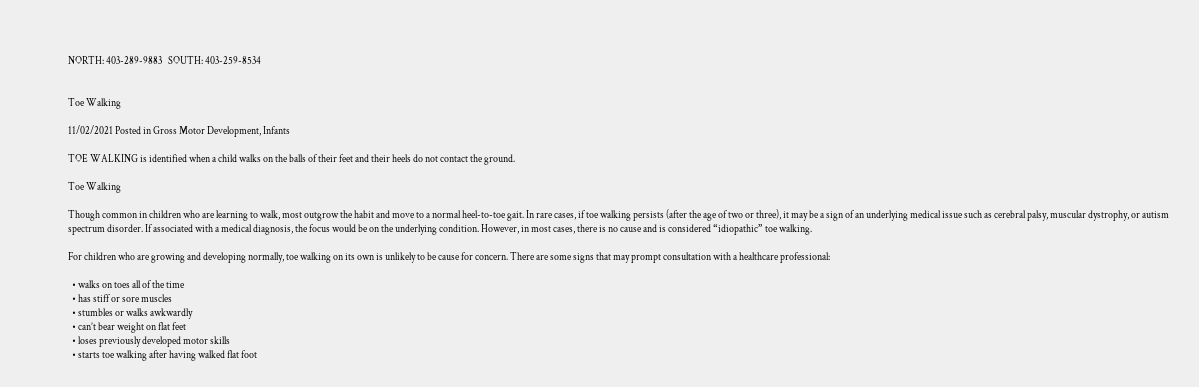NORTH: 403-289-9883   SOUTH: 403-259-8534


Toe Walking

11/02/2021 Posted in Gross Motor Development, Infants

TOE WALKING is identified when a child walks on the balls of their feet and their heels do not contact the ground.

Toe Walking

Though common in children who are learning to walk, most outgrow the habit and move to a normal heel-to-toe gait. In rare cases, if toe walking persists (after the age of two or three), it may be a sign of an underlying medical issue such as cerebral palsy, muscular dystrophy, or autism spectrum disorder. If associated with a medical diagnosis, the focus would be on the underlying condition. However, in most cases, there is no cause and is considered “idiopathic” toe walking.

For children who are growing and developing normally, toe walking on its own is unlikely to be cause for concern. There are some signs that may prompt consultation with a healthcare professional:

  • walks on toes all of the time
  • has stiff or sore muscles
  • stumbles or walks awkwardly
  • can’t bear weight on flat feet
  • loses previously developed motor skills
  • starts toe walking after having walked flat foot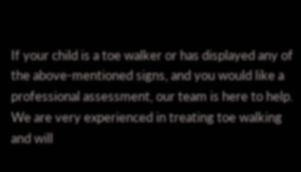If your child is a toe walker or has displayed any of the above-mentioned signs, and you would like a professional assessment, our team is here to help. We are very experienced in treating toe walking and will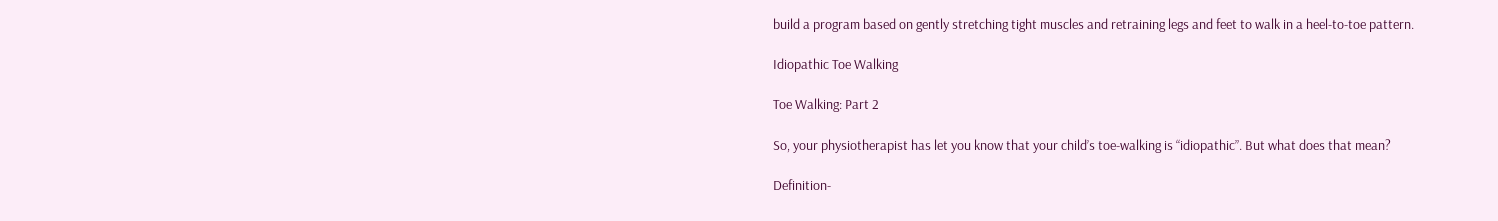build a program based on gently stretching tight muscles and retraining legs and feet to walk in a heel-to-toe pattern.

Idiopathic Toe Walking

Toe Walking: Part 2

So, your physiotherapist has let you know that your child’s toe-walking is “idiopathic”. But what does that mean?

Definition-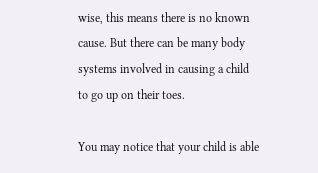wise, this means there is no known cause. But there can be many body systems involved in causing a child to go up on their toes.

You may notice that your child is able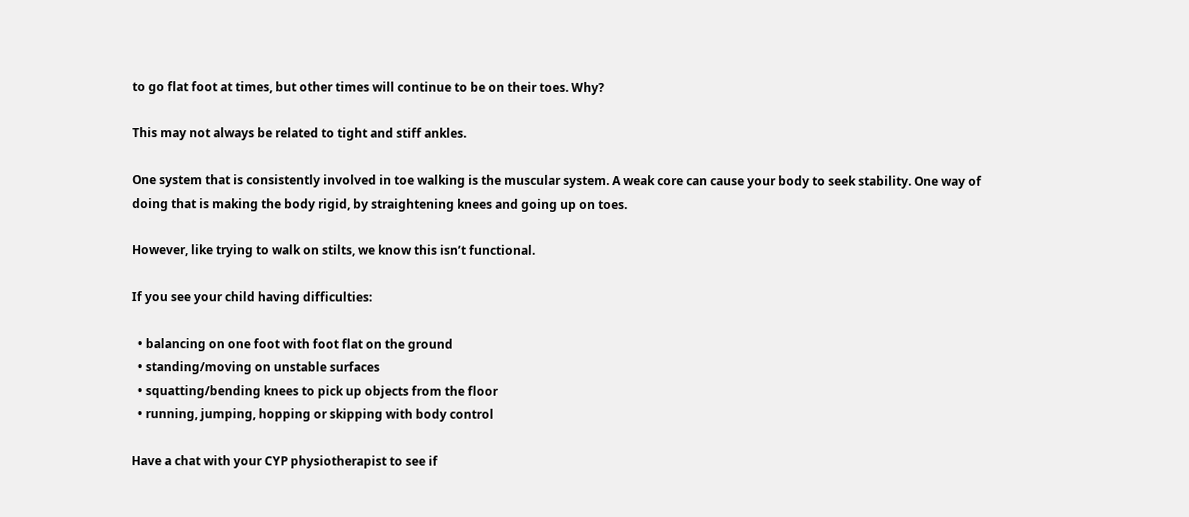to go flat foot at times, but other times will continue to be on their toes. Why?

This may not always be related to tight and stiff ankles.

One system that is consistently involved in toe walking is the muscular system. A weak core can cause your body to seek stability. One way of doing that is making the body rigid, by straightening knees and going up on toes.

However, like trying to walk on stilts, we know this isn’t functional.

If you see your child having difficulties:

  • balancing on one foot with foot flat on the ground
  • standing/moving on unstable surfaces
  • squatting/bending knees to pick up objects from the floor
  • running, jumping, hopping or skipping with body control

Have a chat with your CYP physiotherapist to see if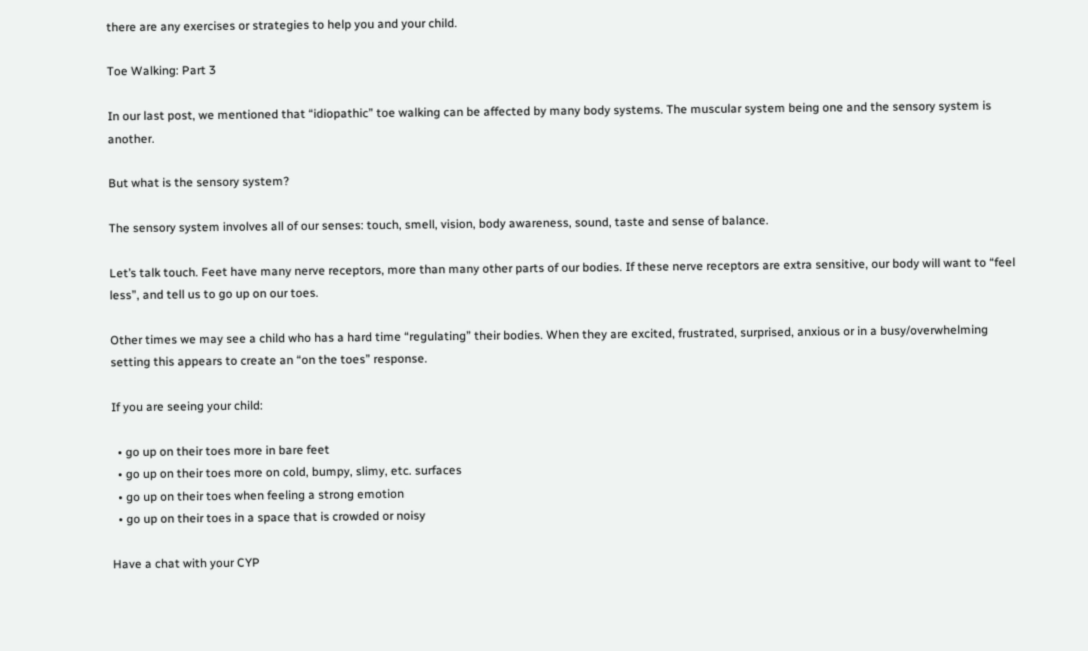there are any exercises or strategies to help you and your child.

Toe Walking: Part 3

In our last post, we mentioned that “idiopathic” toe walking can be affected by many body systems. The muscular system being one and the sensory system is another.

But what is the sensory system?

The sensory system involves all of our senses: touch, smell, vision, body awareness, sound, taste and sense of balance.

Let’s talk touch. Feet have many nerve receptors, more than many other parts of our bodies. If these nerve receptors are extra sensitive, our body will want to “feel less”, and tell us to go up on our toes.

Other times we may see a child who has a hard time “regulating” their bodies. When they are excited, frustrated, surprised, anxious or in a busy/overwhelming setting this appears to create an “on the toes” response.

If you are seeing your child:

  • go up on their toes more in bare feet
  • go up on their toes more on cold, bumpy, slimy, etc. surfaces
  • go up on their toes when feeling a strong emotion
  • go up on their toes in a space that is crowded or noisy

Have a chat with your CYP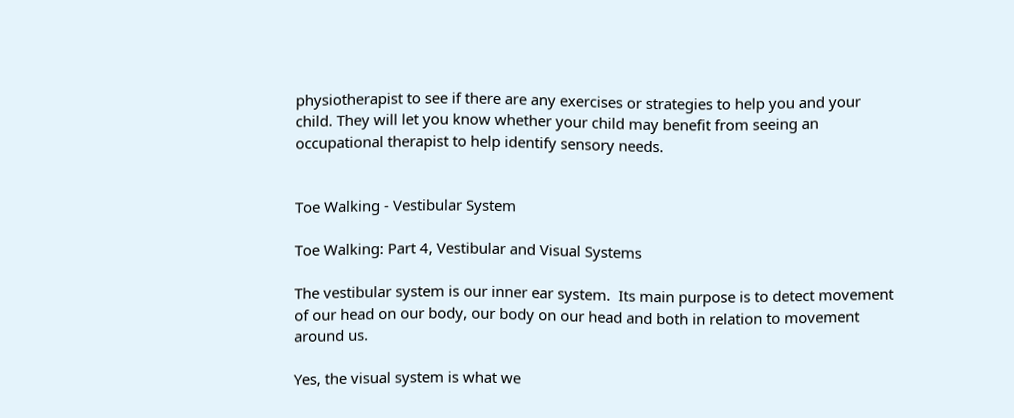physiotherapist to see if there are any exercises or strategies to help you and your child. They will let you know whether your child may benefit from seeing an occupational therapist to help identify sensory needs.


Toe Walking - Vestibular System

Toe Walking: Part 4, Vestibular and Visual Systems

The vestibular system is our inner ear system.  Its main purpose is to detect movement of our head on our body, our body on our head and both in relation to movement around us.

Yes, the visual system is what we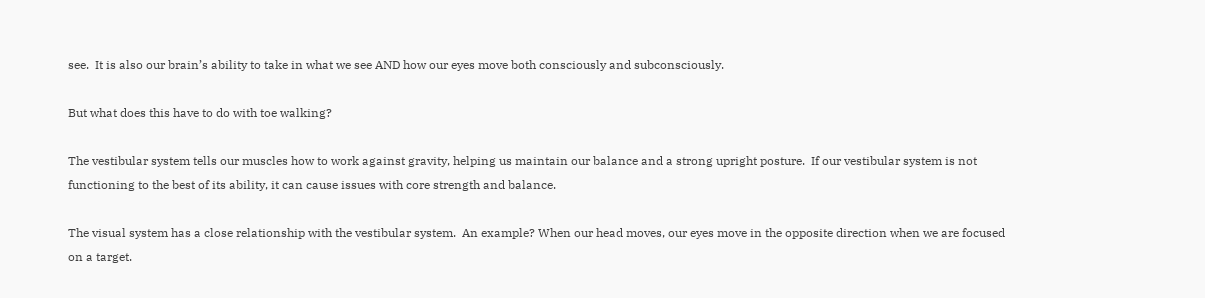see.  It is also our brain’s ability to take in what we see AND how our eyes move both consciously and subconsciously.

But what does this have to do with toe walking?

The vestibular system tells our muscles how to work against gravity, helping us maintain our balance and a strong upright posture.  If our vestibular system is not functioning to the best of its ability, it can cause issues with core strength and balance.

The visual system has a close relationship with the vestibular system.  An example? When our head moves, our eyes move in the opposite direction when we are focused on a target.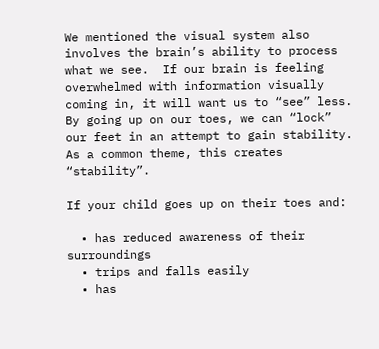We mentioned the visual system also involves the brain’s ability to process what we see.  If our brain is feeling overwhelmed with information visually coming in, it will want us to “see” less.   By going up on our toes, we can “lock” our feet in an attempt to gain stability.  As a common theme, this creates “stability”.

If your child goes up on their toes and:

  • has reduced awareness of their surroundings
  • trips and falls easily
  • has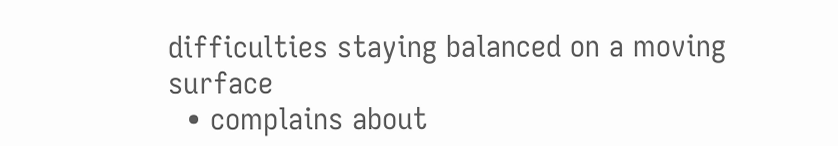difficulties staying balanced on a moving surface
  • complains about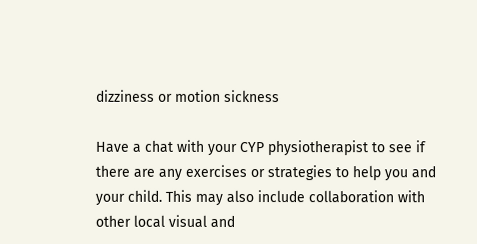dizziness or motion sickness

Have a chat with your CYP physiotherapist to see if there are any exercises or strategies to help you and your child. This may also include collaboration with other local visual and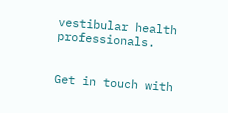vestibular health professionals.


Get in touch with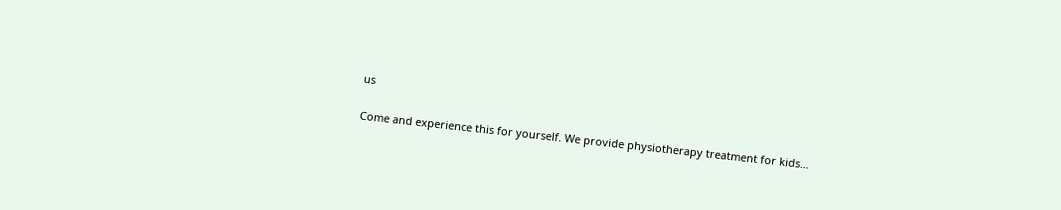us

Come and experience this for yourself. We provide physiotherapy treatment for kids…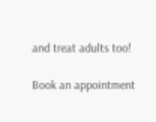and treat adults too!

Book an appointment